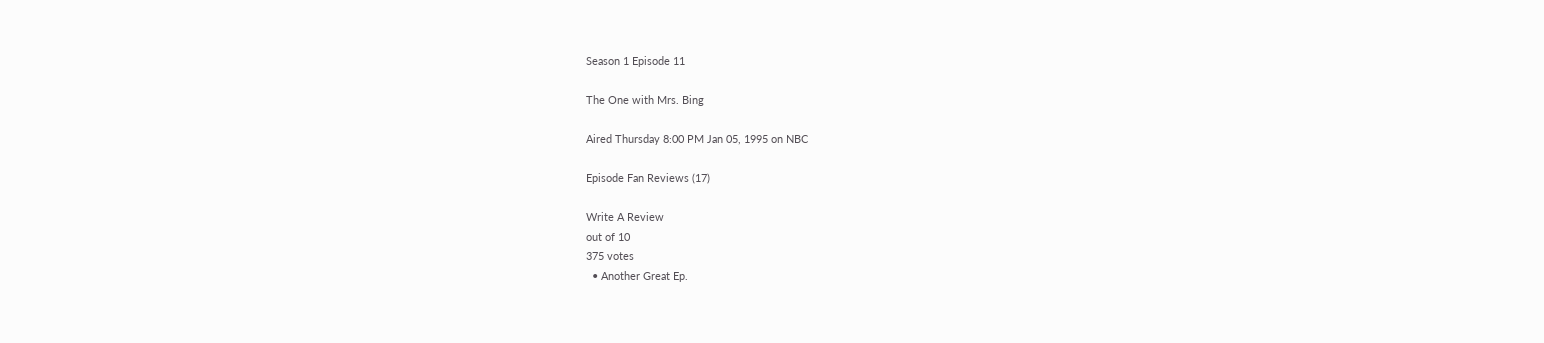Season 1 Episode 11

The One with Mrs. Bing

Aired Thursday 8:00 PM Jan 05, 1995 on NBC

Episode Fan Reviews (17)

Write A Review
out of 10
375 votes
  • Another Great Ep.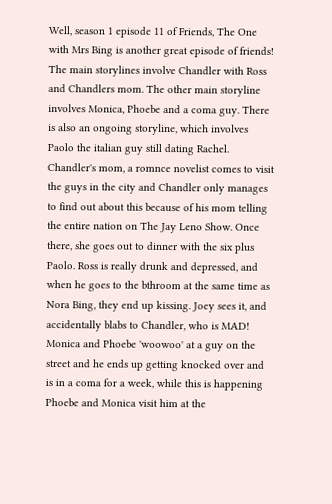Well, season 1 episode 11 of Friends, The One with Mrs Bing is another great episode of friends! The main storylines involve Chandler with Ross and Chandlers mom. The other main storyline involves Monica, Phoebe and a coma guy. There is also an ongoing storyline, which involves Paolo the italian guy still dating Rachel. Chandler's mom, a romnce novelist comes to visit the guys in the city and Chandler only manages to find out about this because of his mom telling the entire nation on The Jay Leno Show. Once there, she goes out to dinner with the six plus Paolo. Ross is really drunk and depressed, and when he goes to the bthroom at the same time as Nora Bing, they end up kissing. Joey sees it, and accidentally blabs to Chandler, who is MAD! Monica and Phoebe 'woowoo' at a guy on the street and he ends up getting knocked over and is in a coma for a week, while this is happening Phoebe and Monica visit him at the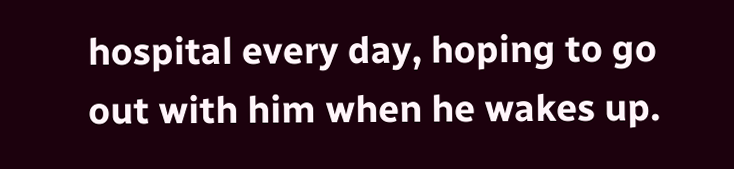hospital every day, hoping to go out with him when he wakes up.